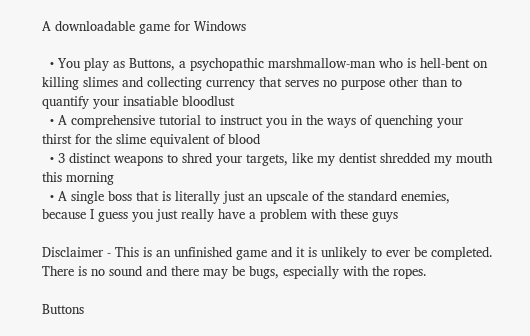A downloadable game for Windows

  • You play as Buttons, a psychopathic marshmallow-man who is hell-bent on killing slimes and collecting currency that serves no purpose other than to quantify your insatiable bloodlust
  • A comprehensive tutorial to instruct you in the ways of quenching your thirst for the slime equivalent of blood
  • 3 distinct weapons to shred your targets, like my dentist shredded my mouth this morning
  • A single boss that is literally just an upscale of the standard enemies, because I guess you just really have a problem with these guys

Disclaimer - This is an unfinished game and it is unlikely to ever be completed. There is no sound and there may be bugs, especially with the ropes.

Buttons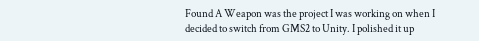Found A Weapon was the project I was working on when I decided to switch from GMS2 to Unity. I polished it up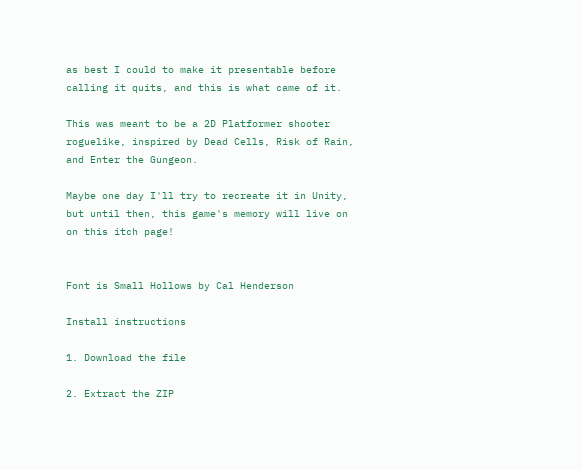as best I could to make it presentable before calling it quits, and this is what came of it.

This was meant to be a 2D Platformer shooter roguelike, inspired by Dead Cells, Risk of Rain, and Enter the Gungeon.

Maybe one day I'll try to recreate it in Unity, but until then, this game's memory will live on on this itch page!


Font is Small Hollows by Cal Henderson

Install instructions

1. Download the file

2. Extract the ZIP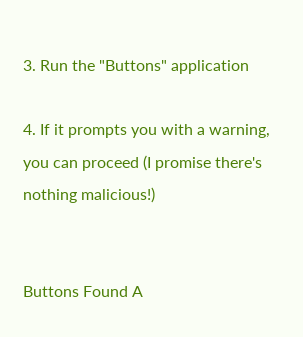3. Run the "Buttons" application

4. If it prompts you with a warning, you can proceed (I promise there's nothing malicious!)


Buttons Found A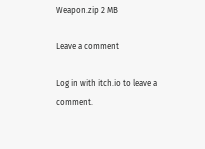Weapon.zip 2 MB

Leave a comment

Log in with itch.io to leave a comment.